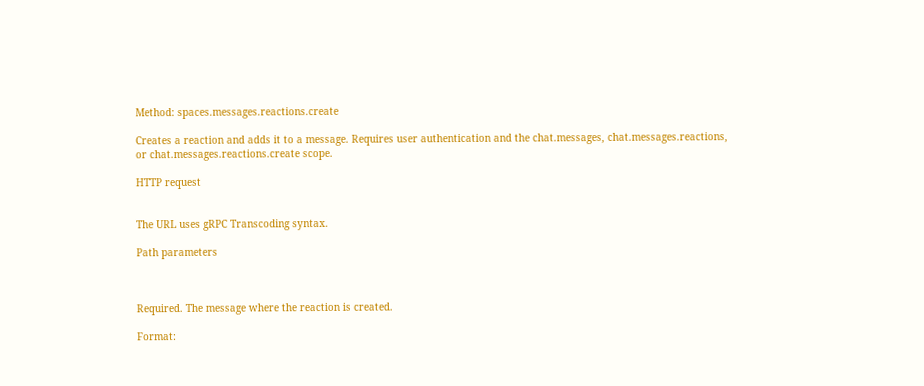Method: spaces.messages.reactions.create

Creates a reaction and adds it to a message. Requires user authentication and the chat.messages, chat.messages.reactions, or chat.messages.reactions.create scope.

HTTP request


The URL uses gRPC Transcoding syntax.

Path parameters



Required. The message where the reaction is created.

Format: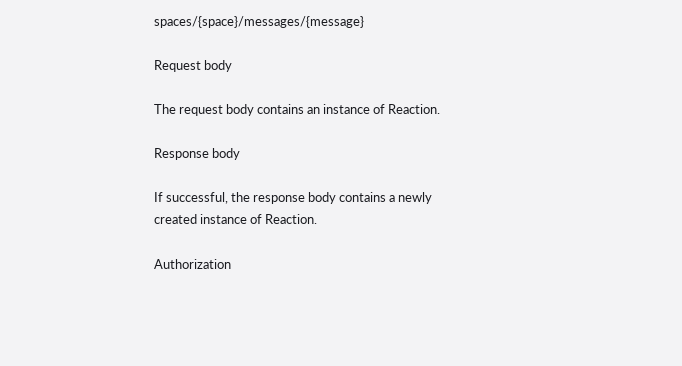spaces/{space}/messages/{message}

Request body

The request body contains an instance of Reaction.

Response body

If successful, the response body contains a newly created instance of Reaction.

Authorization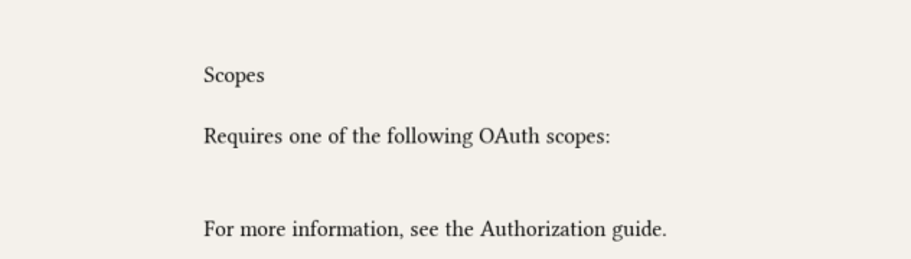Scopes

Requires one of the following OAuth scopes:


For more information, see the Authorization guide.